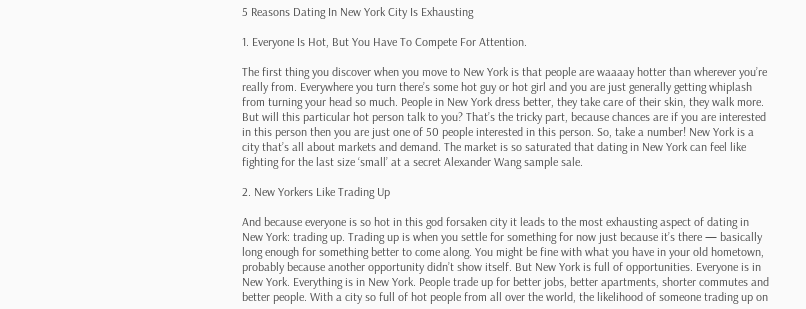5 Reasons Dating In New York City Is Exhausting

1. Everyone Is Hot, But You Have To Compete For Attention.

The first thing you discover when you move to New York is that people are waaaay hotter than wherever you’re really from. Everywhere you turn there’s some hot guy or hot girl and you are just generally getting whiplash from turning your head so much. People in New York dress better, they take care of their skin, they walk more. But will this particular hot person talk to you? That’s the tricky part, because chances are if you are interested in this person then you are just one of 50 people interested in this person. So, take a number! New York is a city that’s all about markets and demand. The market is so saturated that dating in New York can feel like fighting for the last size ‘small’ at a secret Alexander Wang sample sale.

2. New Yorkers Like Trading Up

And because everyone is so hot in this god forsaken city it leads to the most exhausting aspect of dating in New York: trading up. Trading up is when you settle for something for now just because it’s there — basically long enough for something better to come along. You might be fine with what you have in your old hometown, probably because another opportunity didn’t show itself. But New York is full of opportunities. Everyone is in New York. Everything is in New York. People trade up for better jobs, better apartments, shorter commutes and better people. With a city so full of hot people from all over the world, the likelihood of someone trading up on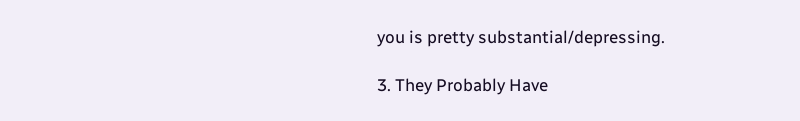you is pretty substantial/depressing.

3. They Probably Have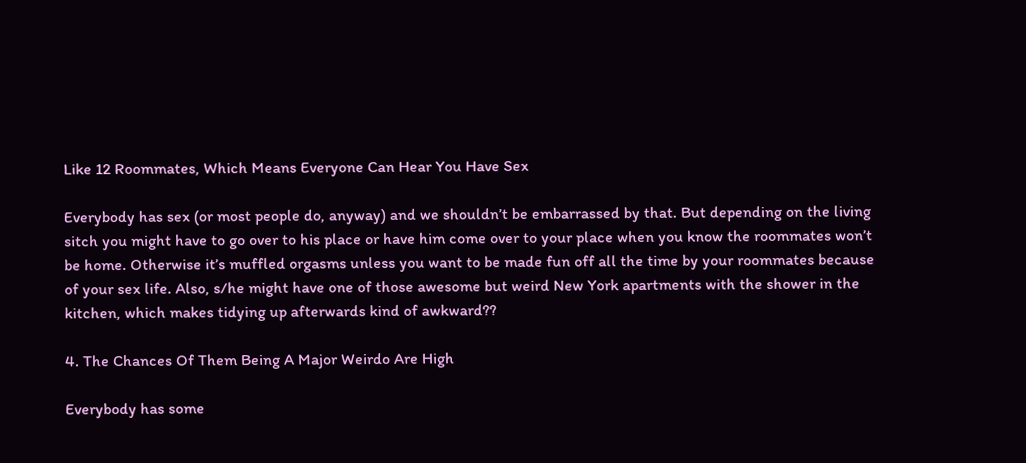Like 12 Roommates, Which Means Everyone Can Hear You Have Sex

Everybody has sex (or most people do, anyway) and we shouldn’t be embarrassed by that. But depending on the living sitch you might have to go over to his place or have him come over to your place when you know the roommates won’t be home. Otherwise it’s muffled orgasms unless you want to be made fun off all the time by your roommates because of your sex life. Also, s/he might have one of those awesome but weird New York apartments with the shower in the kitchen, which makes tidying up afterwards kind of awkward??

4. The Chances Of Them Being A Major Weirdo Are High

Everybody has some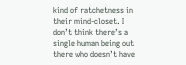kind of ratchetness in their mind-closet. I don’t think there’s a single human being out there who doesn’t have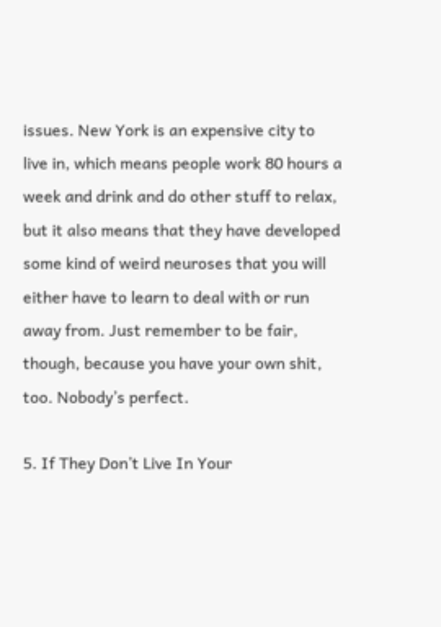issues. New York is an expensive city to live in, which means people work 80 hours a week and drink and do other stuff to relax, but it also means that they have developed some kind of weird neuroses that you will either have to learn to deal with or run away from. Just remember to be fair, though, because you have your own shit, too. Nobody’s perfect.

5. If They Don’t Live In Your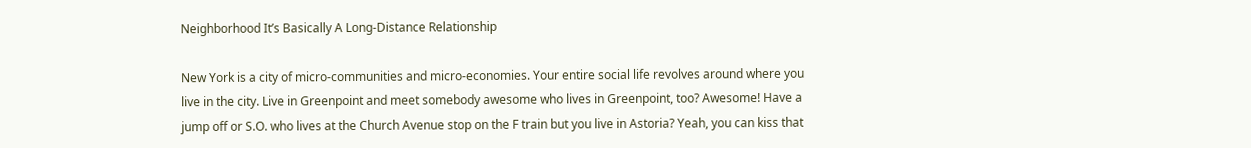Neighborhood It’s Basically A Long-Distance Relationship

New York is a city of micro-communities and micro-economies. Your entire social life revolves around where you live in the city. Live in Greenpoint and meet somebody awesome who lives in Greenpoint, too? Awesome! Have a jump off or S.O. who lives at the Church Avenue stop on the F train but you live in Astoria? Yeah, you can kiss that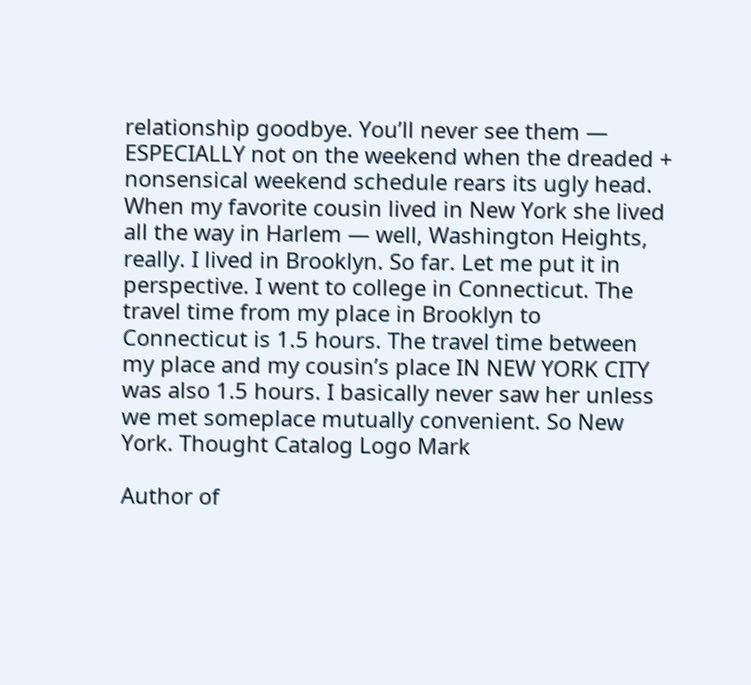relationship goodbye. You’ll never see them — ESPECIALLY not on the weekend when the dreaded + nonsensical weekend schedule rears its ugly head. When my favorite cousin lived in New York she lived all the way in Harlem — well, Washington Heights, really. I lived in Brooklyn. So far. Let me put it in perspective. I went to college in Connecticut. The travel time from my place in Brooklyn to Connecticut is 1.5 hours. The travel time between my place and my cousin’s place IN NEW YORK CITY was also 1.5 hours. I basically never saw her unless we met someplace mutually convenient. So New York. Thought Catalog Logo Mark

Author of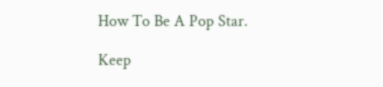How To Be A Pop Star.

Keep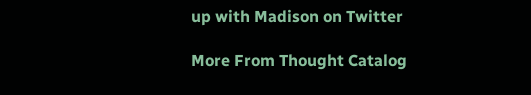up with Madison on Twitter

More From Thought Catalog